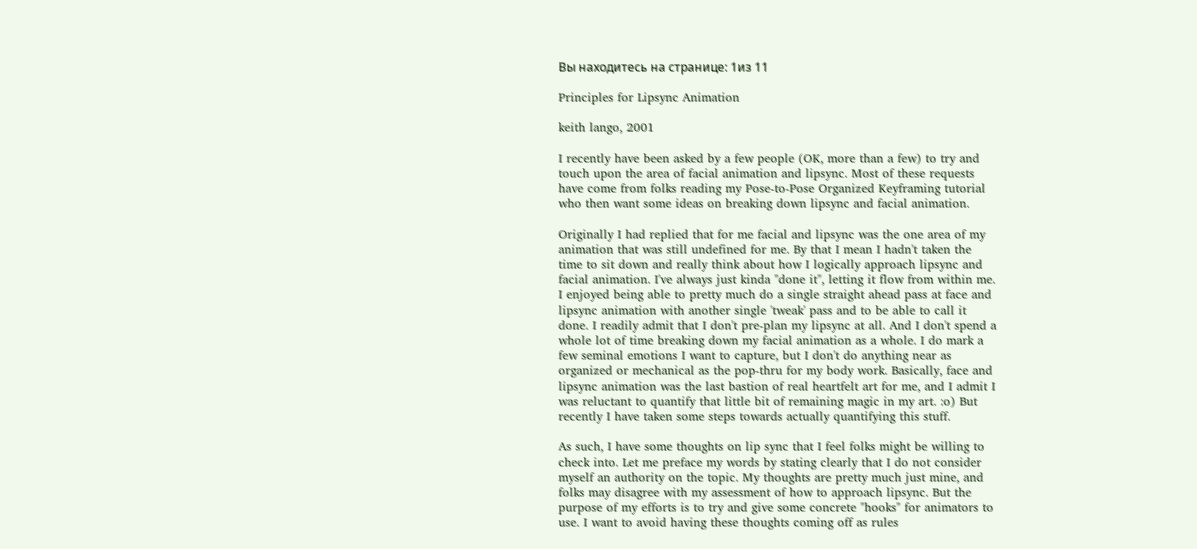Вы находитесь на странице: 1из 11

Principles for Lipsync Animation

keith lango, 2001

I recently have been asked by a few people (OK, more than a few) to try and
touch upon the area of facial animation and lipsync. Most of these requests
have come from folks reading my Pose-to-Pose Organized Keyframing tutorial
who then want some ideas on breaking down lipsync and facial animation.

Originally I had replied that for me facial and lipsync was the one area of my
animation that was still undefined for me. By that I mean I hadn't taken the
time to sit down and really think about how I logically approach lipsync and
facial animation. I've always just kinda "done it", letting it flow from within me.
I enjoyed being able to pretty much do a single straight ahead pass at face and
lipsync animation with another single 'tweak' pass and to be able to call it
done. I readily admit that I don't pre-plan my lipsync at all. And I don't spend a
whole lot of time breaking down my facial animation as a whole. I do mark a
few seminal emotions I want to capture, but I don't do anything near as
organized or mechanical as the pop-thru for my body work. Basically, face and
lipsync animation was the last bastion of real heartfelt art for me, and I admit I
was reluctant to quantify that little bit of remaining magic in my art. :o) But
recently I have taken some steps towards actually quantifying this stuff.

As such, I have some thoughts on lip sync that I feel folks might be willing to
check into. Let me preface my words by stating clearly that I do not consider
myself an authority on the topic. My thoughts are pretty much just mine, and
folks may disagree with my assessment of how to approach lipsync. But the
purpose of my efforts is to try and give some concrete "hooks" for animators to
use. I want to avoid having these thoughts coming off as rules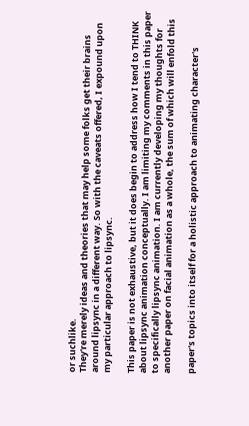or suchlike.
They're merely ideas and theories that may help some folks get their brains
around lipsync in a different way. So with the caveats offered, I expound upon
my particular approach to lipsync.

This paper is not exhaustive, but it does begin to address how I tend to THINK
about lipsync animation conceptually. I am limiting my comments in this paper
to specifically lipsync animation. I am currently developing my thoughts for
another paper on facial animation as a whole, the sum of which will enfold this

paper's topics into itself for a holistic approach to animating character's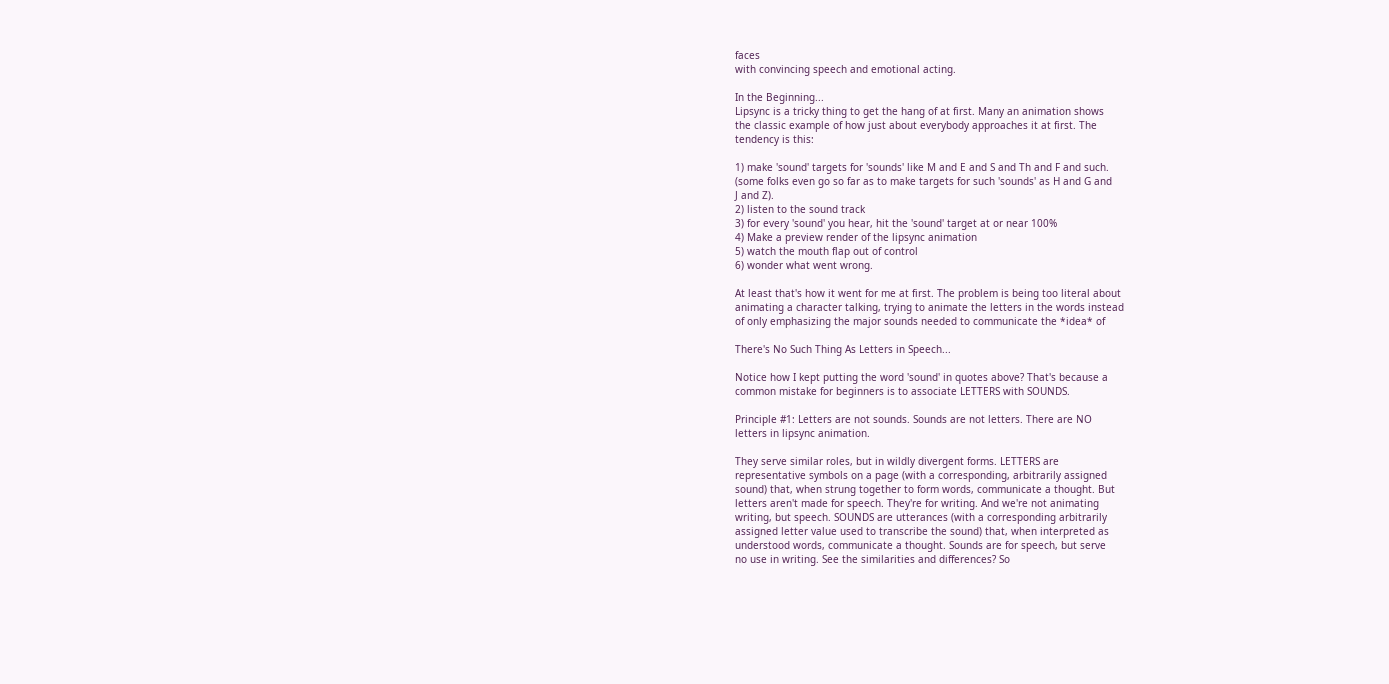faces
with convincing speech and emotional acting.

In the Beginning...
Lipsync is a tricky thing to get the hang of at first. Many an animation shows
the classic example of how just about everybody approaches it at first. The
tendency is this:

1) make 'sound' targets for 'sounds' like M and E and S and Th and F and such.
(some folks even go so far as to make targets for such 'sounds' as H and G and
J and Z).
2) listen to the sound track
3) for every 'sound' you hear, hit the 'sound' target at or near 100%
4) Make a preview render of the lipsync animation
5) watch the mouth flap out of control
6) wonder what went wrong.

At least that's how it went for me at first. The problem is being too literal about
animating a character talking, trying to animate the letters in the words instead
of only emphasizing the major sounds needed to communicate the *idea* of

There's No Such Thing As Letters in Speech...

Notice how I kept putting the word 'sound' in quotes above? That's because a
common mistake for beginners is to associate LETTERS with SOUNDS.

Principle #1: Letters are not sounds. Sounds are not letters. There are NO
letters in lipsync animation.

They serve similar roles, but in wildly divergent forms. LETTERS are
representative symbols on a page (with a corresponding, arbitrarily assigned
sound) that, when strung together to form words, communicate a thought. But
letters aren't made for speech. They're for writing. And we're not animating
writing, but speech. SOUNDS are utterances (with a corresponding arbitrarily
assigned letter value used to transcribe the sound) that, when interpreted as
understood words, communicate a thought. Sounds are for speech, but serve
no use in writing. See the similarities and differences? So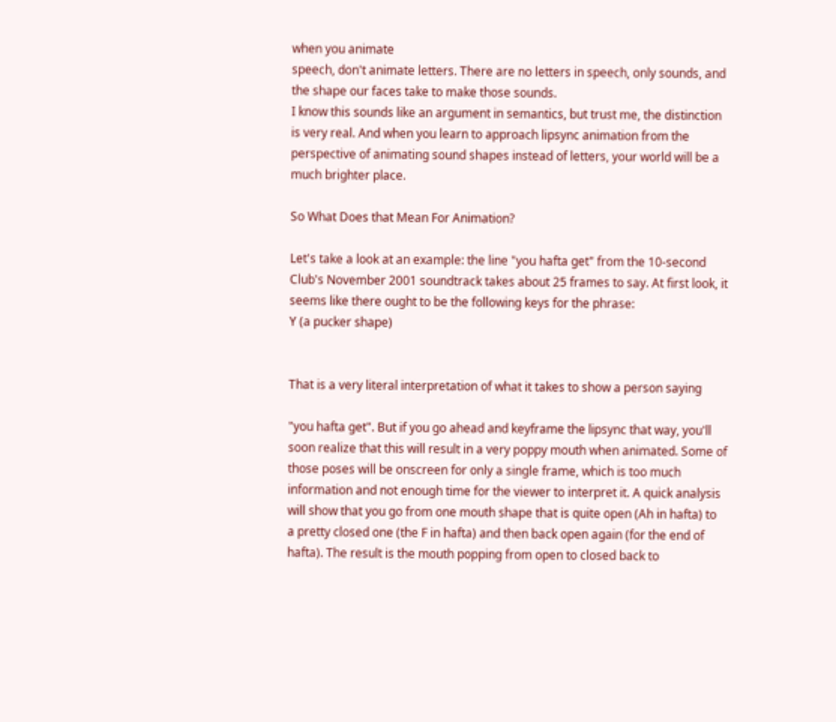when you animate
speech, don't animate letters. There are no letters in speech, only sounds, and
the shape our faces take to make those sounds.
I know this sounds like an argument in semantics, but trust me, the distinction
is very real. And when you learn to approach lipsync animation from the
perspective of animating sound shapes instead of letters, your world will be a
much brighter place.

So What Does that Mean For Animation?

Let's take a look at an example: the line "you hafta get" from the 10-second
Club's November 2001 soundtrack takes about 25 frames to say. At first look, it
seems like there ought to be the following keys for the phrase:
Y (a pucker shape)


That is a very literal interpretation of what it takes to show a person saying

"you hafta get". But if you go ahead and keyframe the lipsync that way, you'll
soon realize that this will result in a very poppy mouth when animated. Some of
those poses will be onscreen for only a single frame, which is too much
information and not enough time for the viewer to interpret it. A quick analysis
will show that you go from one mouth shape that is quite open (Ah in hafta) to
a pretty closed one (the F in hafta) and then back open again (for the end of
hafta). The result is the mouth popping from open to closed back to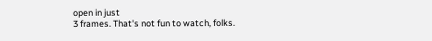open in just
3 frames. That's not fun to watch, folks.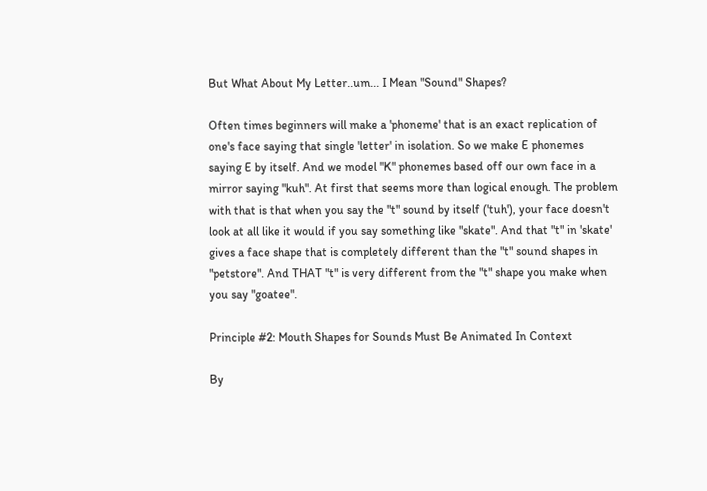But What About My Letter..um... I Mean "Sound" Shapes?

Often times beginners will make a 'phoneme' that is an exact replication of
one's face saying that single 'letter' in isolation. So we make E phonemes
saying E by itself. And we model "K" phonemes based off our own face in a
mirror saying "kuh". At first that seems more than logical enough. The problem
with that is that when you say the "t" sound by itself ('tuh'), your face doesn't
look at all like it would if you say something like "skate". And that "t" in 'skate'
gives a face shape that is completely different than the "t" sound shapes in
"petstore". And THAT "t" is very different from the "t" shape you make when
you say "goatee".

Principle #2: Mouth Shapes for Sounds Must Be Animated In Context

By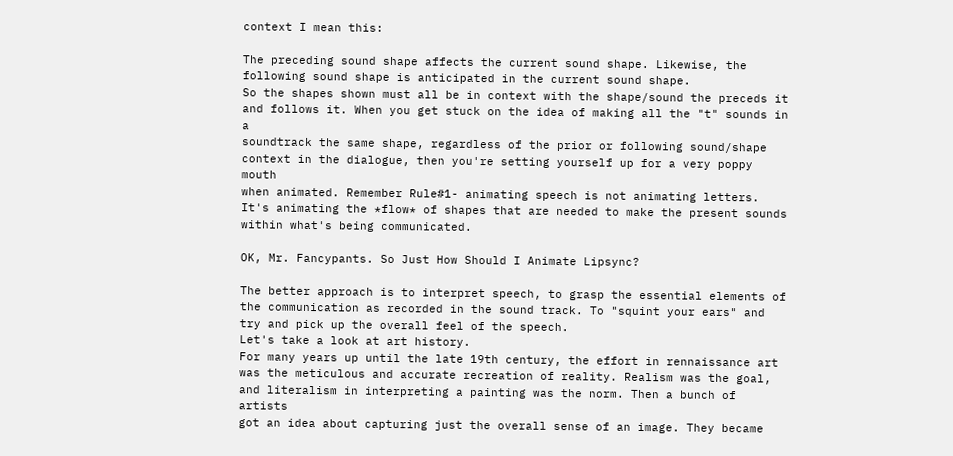context I mean this:

The preceding sound shape affects the current sound shape. Likewise, the
following sound shape is anticipated in the current sound shape.
So the shapes shown must all be in context with the shape/sound the preceds it
and follows it. When you get stuck on the idea of making all the "t" sounds in a
soundtrack the same shape, regardless of the prior or following sound/shape
context in the dialogue, then you're setting yourself up for a very poppy mouth
when animated. Remember Rule#1- animating speech is not animating letters.
It's animating the *flow* of shapes that are needed to make the present sounds
within what's being communicated.

OK, Mr. Fancypants. So Just How Should I Animate Lipsync?

The better approach is to interpret speech, to grasp the essential elements of
the communication as recorded in the sound track. To "squint your ears" and
try and pick up the overall feel of the speech.
Let's take a look at art history.
For many years up until the late 19th century, the effort in rennaissance art
was the meticulous and accurate recreation of reality. Realism was the goal,
and literalism in interpreting a painting was the norm. Then a bunch of artists
got an idea about capturing just the overall sense of an image. They became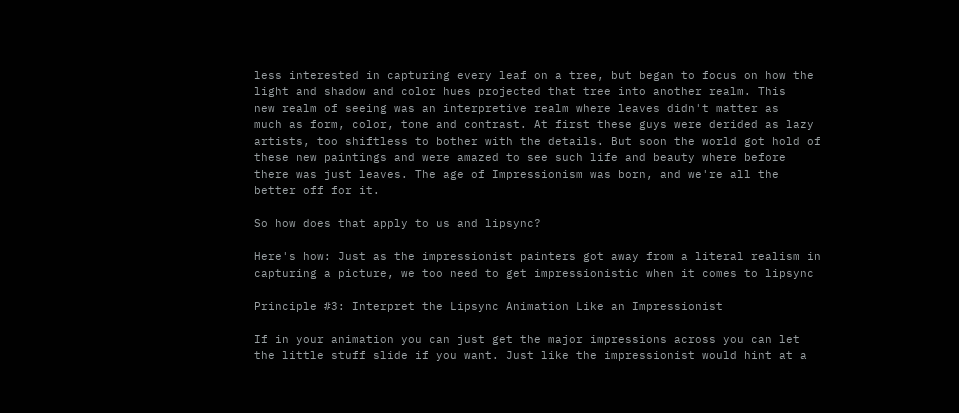less interested in capturing every leaf on a tree, but began to focus on how the
light and shadow and color hues projected that tree into another realm. This
new realm of seeing was an interpretive realm where leaves didn't matter as
much as form, color, tone and contrast. At first these guys were derided as lazy
artists, too shiftless to bother with the details. But soon the world got hold of
these new paintings and were amazed to see such life and beauty where before
there was just leaves. The age of Impressionism was born, and we're all the
better off for it.

So how does that apply to us and lipsync?

Here's how: Just as the impressionist painters got away from a literal realism in
capturing a picture, we too need to get impressionistic when it comes to lipsync

Principle #3: Interpret the Lipsync Animation Like an Impressionist

If in your animation you can just get the major impressions across you can let
the little stuff slide if you want. Just like the impressionist would hint at a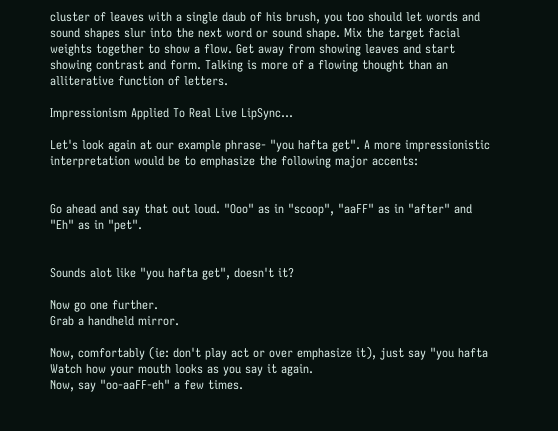cluster of leaves with a single daub of his brush, you too should let words and
sound shapes slur into the next word or sound shape. Mix the target facial
weights together to show a flow. Get away from showing leaves and start
showing contrast and form. Talking is more of a flowing thought than an
alliterative function of letters.

Impressionism Applied To Real Live LipSync...

Let's look again at our example phrase- "you hafta get". A more impressionistic
interpretation would be to emphasize the following major accents:


Go ahead and say that out loud. "Ooo" as in "scoop", "aaFF" as in "after" and
"Eh" as in "pet".


Sounds alot like "you hafta get", doesn't it?

Now go one further.
Grab a handheld mirror.

Now, comfortably (ie: don't play act or over emphasize it), just say "you hafta
Watch how your mouth looks as you say it again.
Now, say "oo-aaFF-eh" a few times.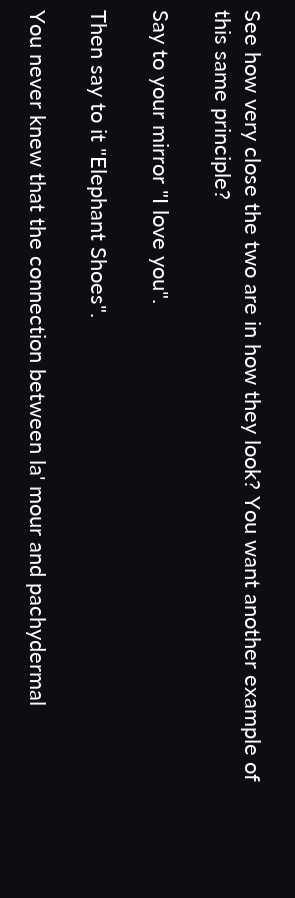See how very close the two are in how they look? You want another example of
this same principle?

Say to your mirror "I love you".

Then say to it "Elephant Shoes".

You never knew that the connection between la' mour and pachydermal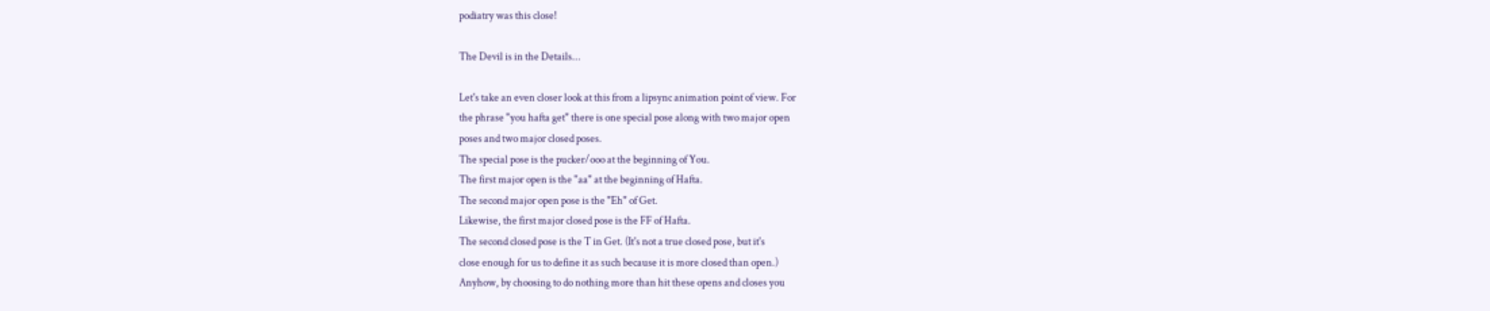podiatry was this close!

The Devil is in the Details...

Let's take an even closer look at this from a lipsync animation point of view. For
the phrase "you hafta get" there is one special pose along with two major open
poses and two major closed poses.
The special pose is the pucker/ooo at the beginning of You.
The first major open is the "aa" at the beginning of Hafta.
The second major open pose is the "Eh" of Get.
Likewise, the first major closed pose is the FF of Hafta.
The second closed pose is the T in Get. (It's not a true closed pose, but it's
close enough for us to define it as such because it is more closed than open.)
Anyhow, by choosing to do nothing more than hit these opens and closes you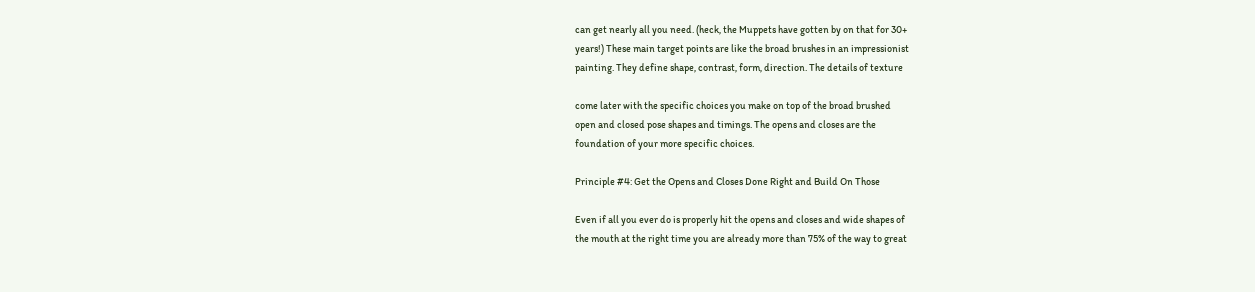can get nearly all you need. (heck, the Muppets have gotten by on that for 30+
years!) These main target points are like the broad brushes in an impressionist
painting. They define shape, contrast, form, direction. The details of texture

come later with the specific choices you make on top of the broad brushed
open and closed pose shapes and timings. The opens and closes are the
foundation of your more specific choices.

Principle #4: Get the Opens and Closes Done Right and Build On Those

Even if all you ever do is properly hit the opens and closes and wide shapes of
the mouth at the right time you are already more than 75% of the way to great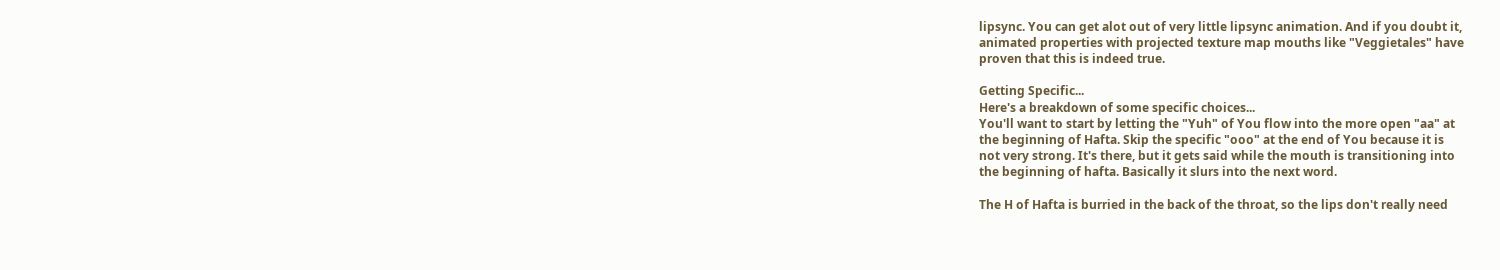lipsync. You can get alot out of very little lipsync animation. And if you doubt it,
animated properties with projected texture map mouths like "Veggietales" have
proven that this is indeed true.

Getting Specific...
Here's a breakdown of some specific choices...
You'll want to start by letting the "Yuh" of You flow into the more open "aa" at
the beginning of Hafta. Skip the specific "ooo" at the end of You because it is
not very strong. It's there, but it gets said while the mouth is transitioning into
the beginning of hafta. Basically it slurs into the next word.

The H of Hafta is burried in the back of the throat, so the lips don't really need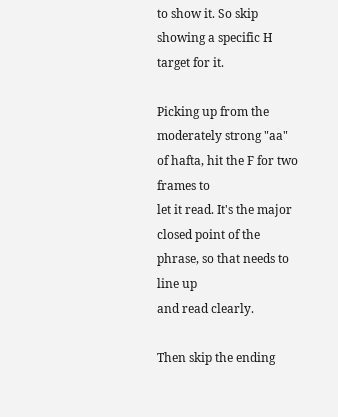to show it. So skip showing a specific H target for it.

Picking up from the moderately strong "aa" of hafta, hit the F for two frames to
let it read. It's the major closed point of the phrase, so that needs to line up
and read clearly.

Then skip the ending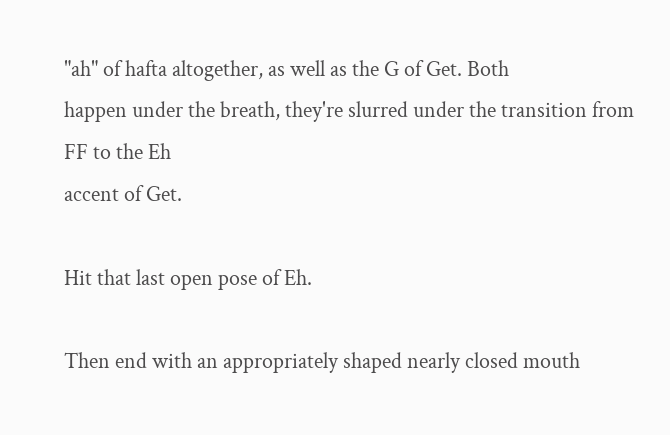"ah" of hafta altogether, as well as the G of Get. Both
happen under the breath, they're slurred under the transition from FF to the Eh
accent of Get.

Hit that last open pose of Eh.

Then end with an appropriately shaped nearly closed mouth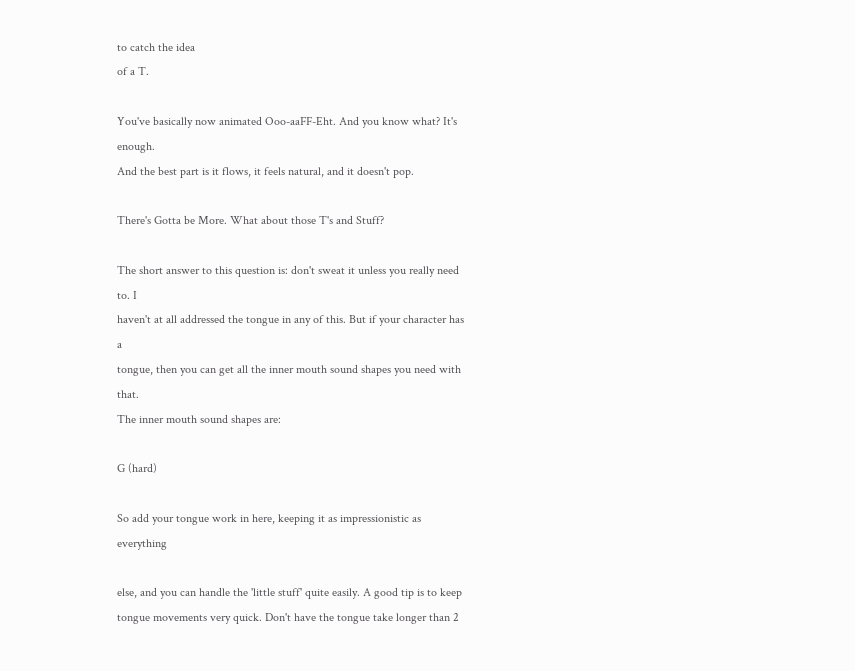to catch the idea
of a T.

You've basically now animated Ooo-aaFF-Eht. And you know what? It's enough.
And the best part is it flows, it feels natural, and it doesn't pop.

There's Gotta be More. What about those T's and Stuff?

The short answer to this question is: don't sweat it unless you really need to. I
haven't at all addressed the tongue in any of this. But if your character has a
tongue, then you can get all the inner mouth sound shapes you need with that.
The inner mouth sound shapes are:

G (hard)

So add your tongue work in here, keeping it as impressionistic as everything

else, and you can handle the 'little stuff' quite easily. A good tip is to keep
tongue movements very quick. Don't have the tongue take longer than 2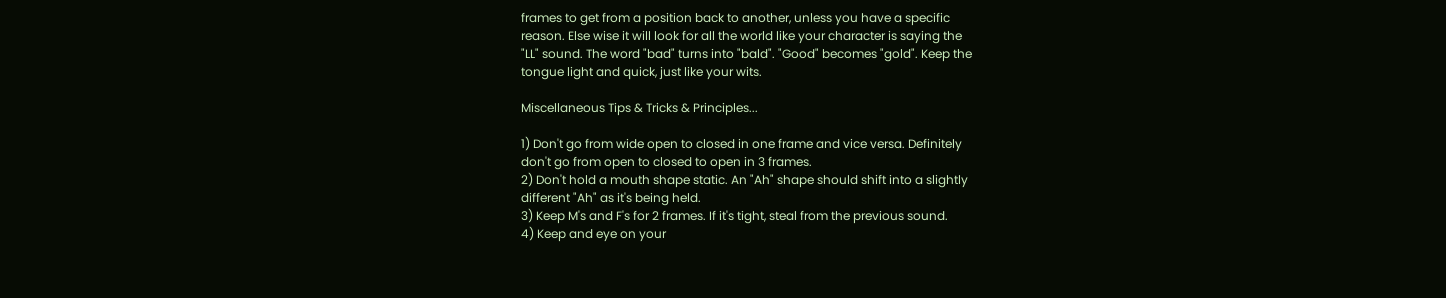frames to get from a position back to another, unless you have a specific
reason. Else wise it will look for all the world like your character is saying the
"LL" sound. The word "bad" turns into "bald". "Good" becomes "gold". Keep the
tongue light and quick, just like your wits.

Miscellaneous Tips & Tricks & Principles...

1) Don't go from wide open to closed in one frame and vice versa. Definitely
don't go from open to closed to open in 3 frames.
2) Don't hold a mouth shape static. An "Ah" shape should shift into a slightly
different "Ah" as it's being held.
3) Keep M's and F's for 2 frames. If it's tight, steal from the previous sound.
4) Keep and eye on your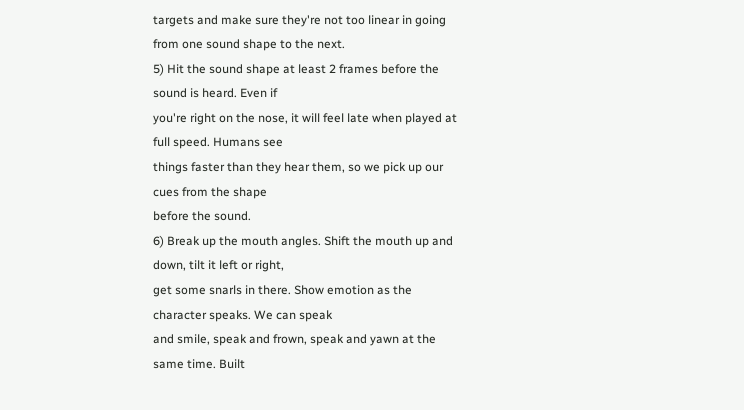targets and make sure they're not too linear in going
from one sound shape to the next.
5) Hit the sound shape at least 2 frames before the sound is heard. Even if
you're right on the nose, it will feel late when played at full speed. Humans see
things faster than they hear them, so we pick up our cues from the shape
before the sound.
6) Break up the mouth angles. Shift the mouth up and down, tilt it left or right,
get some snarls in there. Show emotion as the character speaks. We can speak
and smile, speak and frown, speak and yawn at the same time. Built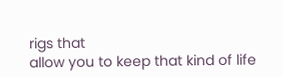rigs that
allow you to keep that kind of life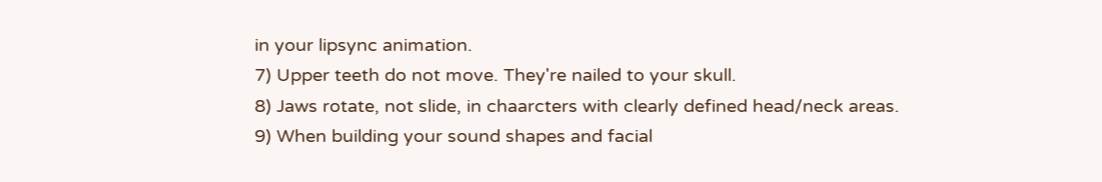in your lipsync animation.
7) Upper teeth do not move. They're nailed to your skull.
8) Jaws rotate, not slide, in chaarcters with clearly defined head/neck areas.
9) When building your sound shapes and facial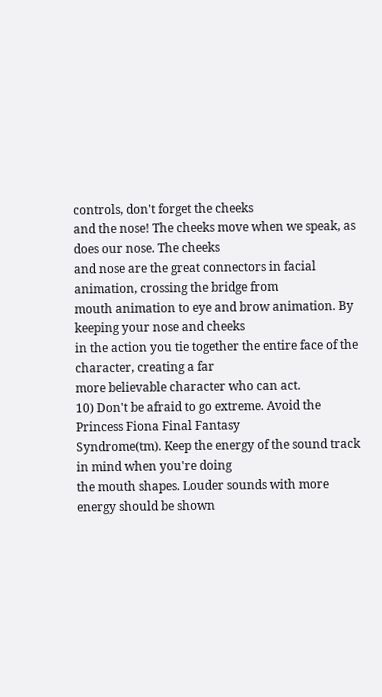controls, don't forget the cheeks
and the nose! The cheeks move when we speak, as does our nose. The cheeks
and nose are the great connectors in facial animation, crossing the bridge from
mouth animation to eye and brow animation. By keeping your nose and cheeks
in the action you tie together the entire face of the character, creating a far
more believable character who can act.
10) Don't be afraid to go extreme. Avoid the Princess Fiona Final Fantasy
Syndrome(tm). Keep the energy of the sound track in mind when you're doing
the mouth shapes. Louder sounds with more energy should be shown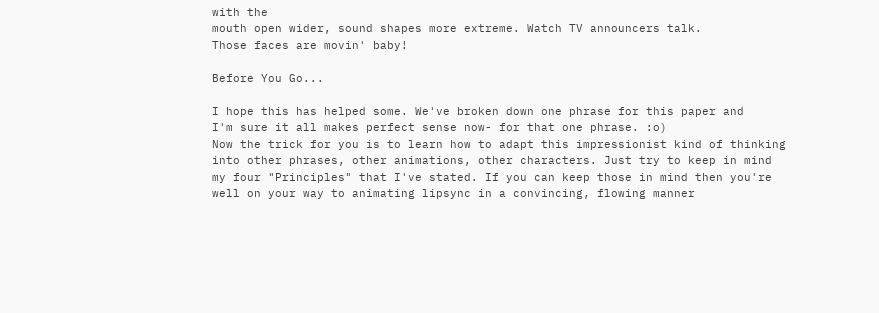with the
mouth open wider, sound shapes more extreme. Watch TV announcers talk.
Those faces are movin' baby!

Before You Go...

I hope this has helped some. We've broken down one phrase for this paper and
I'm sure it all makes perfect sense now- for that one phrase. :o)
Now the trick for you is to learn how to adapt this impressionist kind of thinking
into other phrases, other animations, other characters. Just try to keep in mind
my four "Principles" that I've stated. If you can keep those in mind then you're
well on your way to animating lipsync in a convincing, flowing manner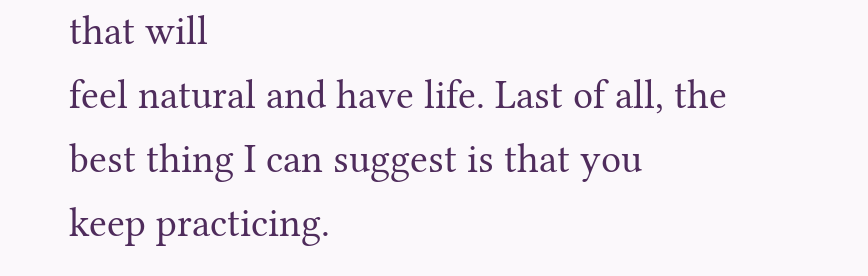that will
feel natural and have life. Last of all, the best thing I can suggest is that you
keep practicing.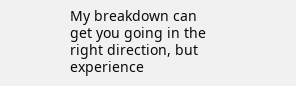My breakdown can get you going in the right direction, but
experience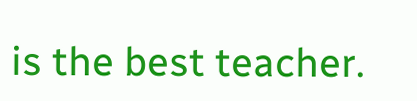is the best teacher.